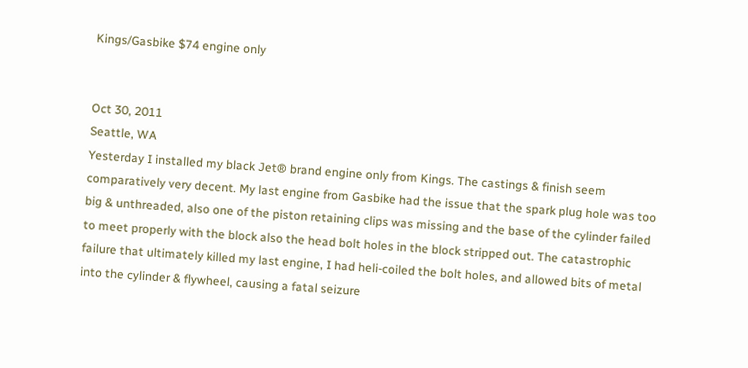Kings/Gasbike $74 engine only


Oct 30, 2011
Seattle, WA
Yesterday I installed my black Jet® brand engine only from Kings. The castings & finish seem comparatively very decent. My last engine from Gasbike had the issue that the spark plug hole was too big & unthreaded, also one of the piston retaining clips was missing and the base of the cylinder failed to meet properly with the block also the head bolt holes in the block stripped out. The catastrophic failure that ultimately killed my last engine, I had heli-coiled the bolt holes, and allowed bits of metal into the cylinder & flywheel, causing a fatal seizure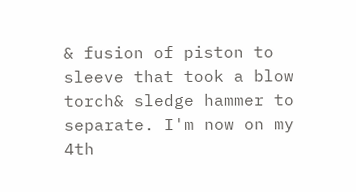& fusion of piston to sleeve that took a blow torch& sledge hammer to separate. I'm now on my 4th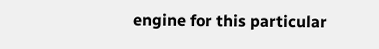engine for this particular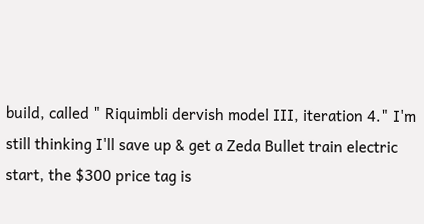build, called " Riquimbli dervish model III, iteration 4." I'm still thinking I'll save up & get a Zeda Bullet train electric start, the $300 price tag is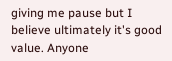giving me pause but I believe ultimately it's good value. Anyone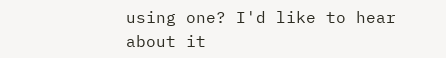using one? I'd like to hear about it